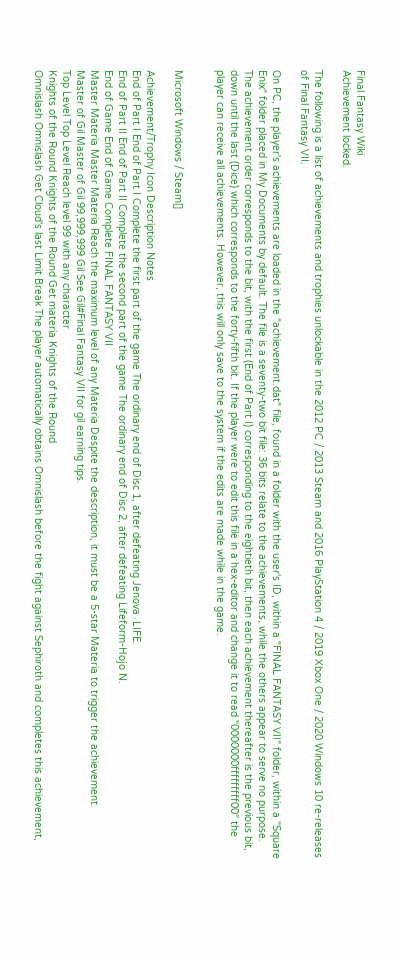Final Fantasy Wiki
Achievement locked.

The following is a list of achievements and trophies unlockable in the 2012 PC / 2013 Steam and 2016 PlayStation 4 / 2019 Xbox One / 2020 Windows 10 re-releases of Final Fantasy VII.

On PC, the player's achievements are loaded in the "achievement.dat" file, found in a folder with the user's ID, within a "FINAL FANTASY VII" folder, within a "Square Enix" folder placed in My Documents by default. The file is a seventy-two bit file: 36 bits relate to the achievements, while the others appear to serve no purpose. The achievement order corresponds to the bit, with the first (End of Part I) corresponding to the eightieth bit, then each achievement thereafter is the previous bit, down until the last (Dice) which corresponds to the forty-fifth bit. If the player were to edit this file in a hex-editor and change it to read "0000000fffffffff00" the player can receive all achievements. However, this will only save to the system if the edits are made while in the game.


Microsoft Windows / Steam[]

Achievement/Trophy Icon Description Notes
End of Part I End of Part I Complete the first part of the game The ordinary end of Disc 1, after defeating Jenova∙LIFE.
End of Part II End of Part II Complete the second part of the game The ordinary end of Disc 2, after defeating Lifeform-Hojo N.
End of Game End of Game Complete FINAL FANTASY VII
Master Materia Master Materia Reach the maximum level of any Materia Despite the description, it must be a 5-star Materia to trigger the achievement.
Master of Gil Master of Gil 99,999,999 Gil See Gil#Final Fantasy VII for gil earning tips.
Top Level Top Level Reach level 99 with any character
Knights of the Round Knights of the Round Get materia Knights of the Round
Omnislash Omnislash Get Cloud's last Limit Break The player automatically obtains Omnislash before the fight against Sephiroth and completes this achievement,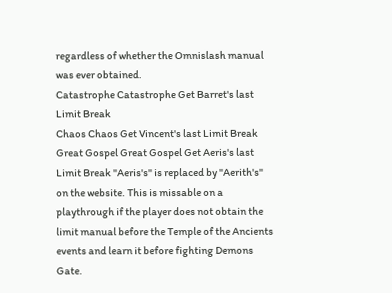regardless of whether the Omnislash manual was ever obtained.
Catastrophe Catastrophe Get Barret's last Limit Break
Chaos Chaos Get Vincent's last Limit Break
Great Gospel Great Gospel Get Aeris's last Limit Break "Aeris's" is replaced by "Aerith's" on the website. This is missable on a playthrough if the player does not obtain the limit manual before the Temple of the Ancients events and learn it before fighting Demons Gate.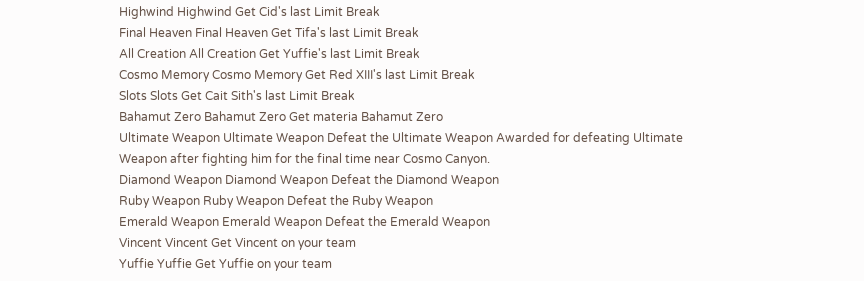Highwind Highwind Get Cid's last Limit Break
Final Heaven Final Heaven Get Tifa's last Limit Break
All Creation All Creation Get Yuffie's last Limit Break
Cosmo Memory Cosmo Memory Get Red XIII's last Limit Break
Slots Slots Get Cait Sith's last Limit Break
Bahamut Zero Bahamut Zero Get materia Bahamut Zero
Ultimate Weapon Ultimate Weapon Defeat the Ultimate Weapon Awarded for defeating Ultimate Weapon after fighting him for the final time near Cosmo Canyon.
Diamond Weapon Diamond Weapon Defeat the Diamond Weapon
Ruby Weapon Ruby Weapon Defeat the Ruby Weapon
Emerald Weapon Emerald Weapon Defeat the Emerald Weapon
Vincent Vincent Get Vincent on your team
Yuffie Yuffie Get Yuffie on your team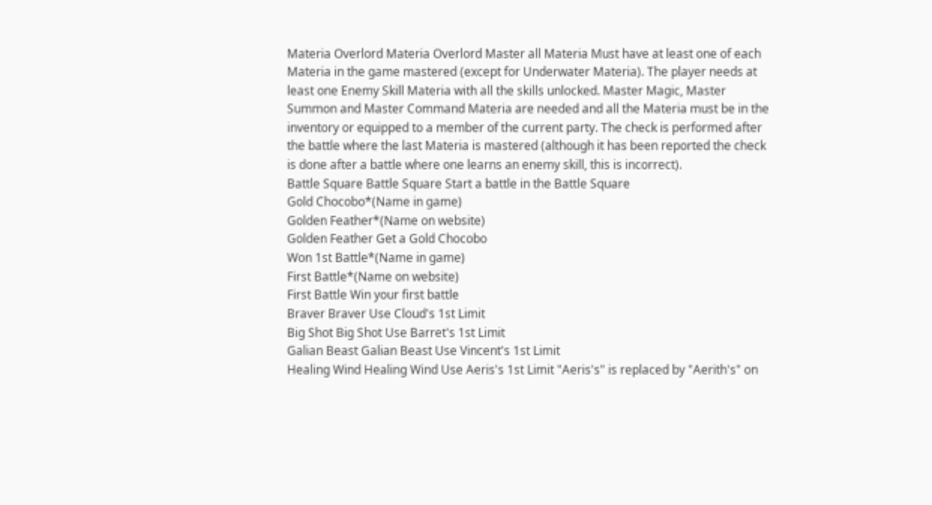Materia Overlord Materia Overlord Master all Materia Must have at least one of each Materia in the game mastered (except for Underwater Materia). The player needs at least one Enemy Skill Materia with all the skills unlocked. Master Magic, Master Summon and Master Command Materia are needed and all the Materia must be in the inventory or equipped to a member of the current party. The check is performed after the battle where the last Materia is mastered (although it has been reported the check is done after a battle where one learns an enemy skill, this is incorrect).
Battle Square Battle Square Start a battle in the Battle Square
Gold Chocobo*(Name in game)
Golden Feather*(Name on website)
Golden Feather Get a Gold Chocobo
Won 1st Battle*(Name in game)
First Battle*(Name on website)
First Battle Win your first battle
Braver Braver Use Cloud's 1st Limit
Big Shot Big Shot Use Barret's 1st Limit
Galian Beast Galian Beast Use Vincent's 1st Limit
Healing Wind Healing Wind Use Aeris's 1st Limit "Aeris's" is replaced by "Aerith's" on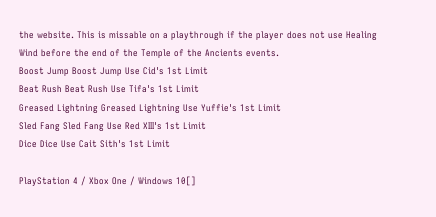the website. This is missable on a playthrough if the player does not use Healing Wind before the end of the Temple of the Ancients events.
Boost Jump Boost Jump Use Cid's 1st Limit
Beat Rush Beat Rush Use Tifa's 1st Limit
Greased Lightning Greased Lightning Use Yuffie's 1st Limit
Sled Fang Sled Fang Use Red XIII's 1st Limit
Dice Dice Use Cait Sith's 1st Limit

PlayStation 4 / Xbox One / Windows 10[]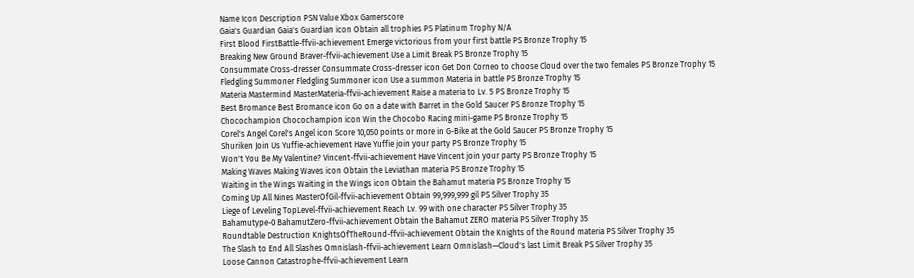Name Icon Description PSN Value Xbox Gamerscore
Gaia's Guardian Gaia's Guardian icon Obtain all trophies PS Platinum Trophy N/A
First Blood FirstBattle-ffvii-achievement Emerge victorious from your first battle PS Bronze Trophy 15
Breaking New Ground Braver-ffvii-achievement Use a Limit Break PS Bronze Trophy 15
Consummate Cross-dresser Consummate Cross-dresser icon Get Don Corneo to choose Cloud over the two females PS Bronze Trophy 15
Fledgling Summoner Fledgling Summoner icon Use a summon Materia in battle PS Bronze Trophy 15
Materia Mastermind MasterMateria-ffvii-achievement Raise a materia to Lv. 5 PS Bronze Trophy 15
Best Bromance Best Bromance icon Go on a date with Barret in the Gold Saucer PS Bronze Trophy 15
Chocochampion Chocochampion icon Win the Chocobo Racing mini-game PS Bronze Trophy 15
Corel's Angel Corel's Angel icon Score 10,050 points or more in G-Bike at the Gold Saucer PS Bronze Trophy 15
Shuriken Join Us Yuffie-achievement Have Yuffie join your party PS Bronze Trophy 15
Won't You Be My Valentine? Vincent-ffvii-achievement Have Vincent join your party PS Bronze Trophy 15
Making Waves Making Waves icon Obtain the Leviathan materia PS Bronze Trophy 15
Waiting in the Wings Waiting in the Wings icon Obtain the Bahamut materia PS Bronze Trophy 15
Coming Up All Nines MasterOfGil-ffvii-achievement Obtain 99,999,999 gil PS Silver Trophy 35
Liege of Leveling TopLevel-ffvii-achievement Reach Lv. 99 with one character PS Silver Trophy 35
Bahamutype-0 BahamutZero-ffvii-achievement Obtain the Bahamut ZERO materia PS Silver Trophy 35
Roundtable Destruction KnightsOfTheRound-ffvii-achievement Obtain the Knights of the Round materia PS Silver Trophy 35
The Slash to End All Slashes Omnislash-ffvii-achievement Learn Omnislash—Cloud's last Limit Break PS Silver Trophy 35
Loose Cannon Catastrophe-ffvii-achievement Learn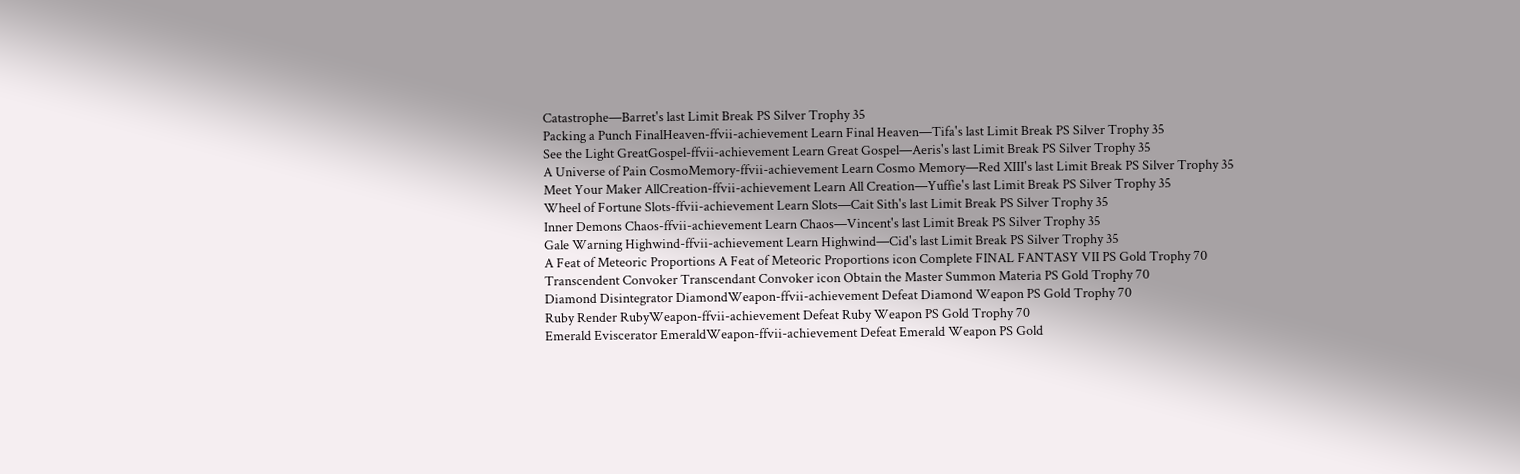Catastrophe—Barret's last Limit Break PS Silver Trophy 35
Packing a Punch FinalHeaven-ffvii-achievement Learn Final Heaven—Tifa's last Limit Break PS Silver Trophy 35
See the Light GreatGospel-ffvii-achievement Learn Great Gospel—Aeris's last Limit Break PS Silver Trophy 35
A Universe of Pain CosmoMemory-ffvii-achievement Learn Cosmo Memory—Red XIII's last Limit Break PS Silver Trophy 35
Meet Your Maker AllCreation-ffvii-achievement Learn All Creation—Yuffie's last Limit Break PS Silver Trophy 35
Wheel of Fortune Slots-ffvii-achievement Learn Slots—Cait Sith's last Limit Break PS Silver Trophy 35
Inner Demons Chaos-ffvii-achievement Learn Chaos—Vincent's last Limit Break PS Silver Trophy 35
Gale Warning Highwind-ffvii-achievement Learn Highwind—Cid's last Limit Break PS Silver Trophy 35
A Feat of Meteoric Proportions A Feat of Meteoric Proportions icon Complete FINAL FANTASY VII PS Gold Trophy 70
Transcendent Convoker Transcendant Convoker icon Obtain the Master Summon Materia PS Gold Trophy 70
Diamond Disintegrator DiamondWeapon-ffvii-achievement Defeat Diamond Weapon PS Gold Trophy 70
Ruby Render RubyWeapon-ffvii-achievement Defeat Ruby Weapon PS Gold Trophy 70
Emerald Eviscerator EmeraldWeapon-ffvii-achievement Defeat Emerald Weapon PS Gold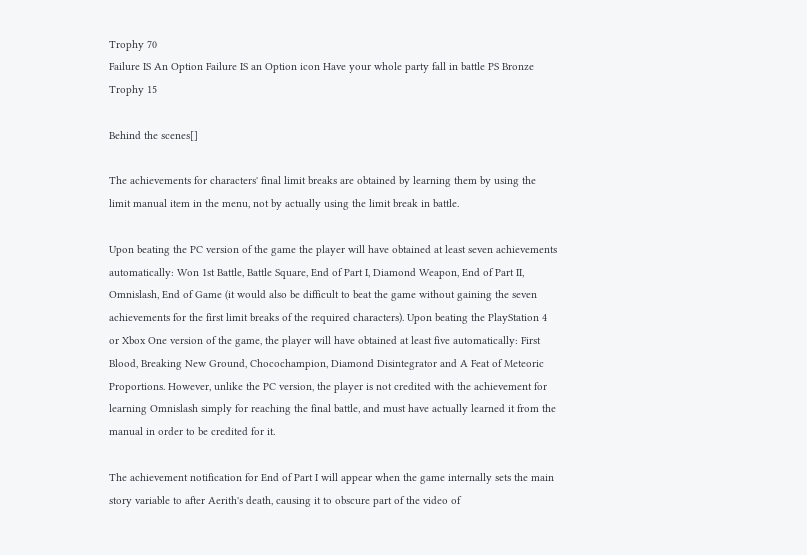Trophy 70
Failure IS An Option Failure IS an Option icon Have your whole party fall in battle PS Bronze Trophy 15

Behind the scenes[]

The achievements for characters' final limit breaks are obtained by learning them by using the limit manual item in the menu, not by actually using the limit break in battle.

Upon beating the PC version of the game the player will have obtained at least seven achievements automatically: Won 1st Battle, Battle Square, End of Part I, Diamond Weapon, End of Part II, Omnislash, End of Game (it would also be difficult to beat the game without gaining the seven achievements for the first limit breaks of the required characters). Upon beating the PlayStation 4 or Xbox One version of the game, the player will have obtained at least five automatically: First Blood, Breaking New Ground, Chocochampion, Diamond Disintegrator and A Feat of Meteoric Proportions. However, unlike the PC version, the player is not credited with the achievement for learning Omnislash simply for reaching the final battle, and must have actually learned it from the manual in order to be credited for it.

The achievement notification for End of Part I will appear when the game internally sets the main story variable to after Aerith's death, causing it to obscure part of the video of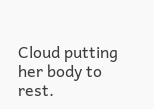Cloud putting her body to rest.